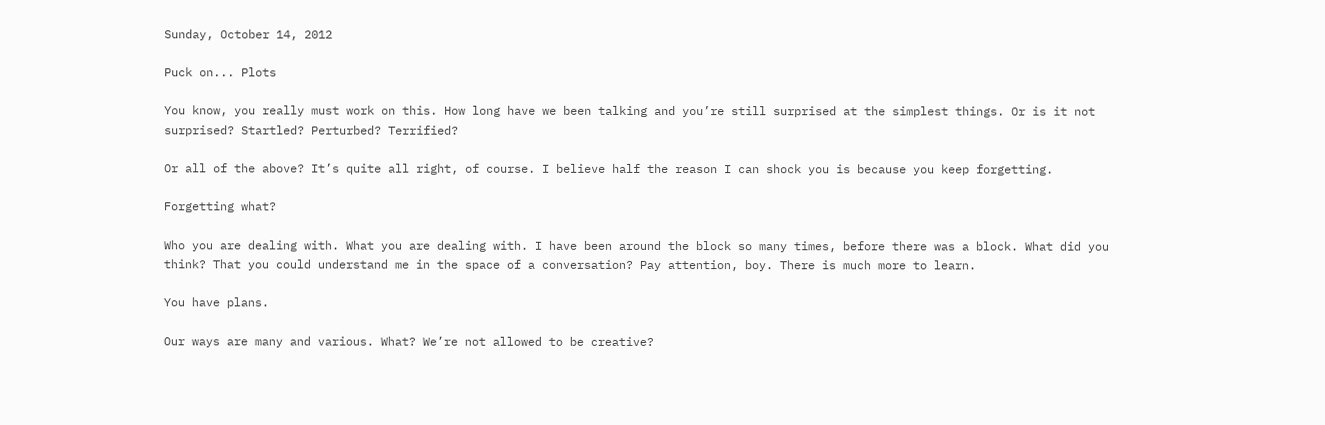Sunday, October 14, 2012

Puck on... Plots

You know, you really must work on this. How long have we been talking and you’re still surprised at the simplest things. Or is it not surprised? Startled? Perturbed? Terrified?

Or all of the above? It’s quite all right, of course. I believe half the reason I can shock you is because you keep forgetting.

Forgetting what?

Who you are dealing with. What you are dealing with. I have been around the block so many times, before there was a block. What did you think? That you could understand me in the space of a conversation? Pay attention, boy. There is much more to learn.

You have plans.

Our ways are many and various. What? We’re not allowed to be creative?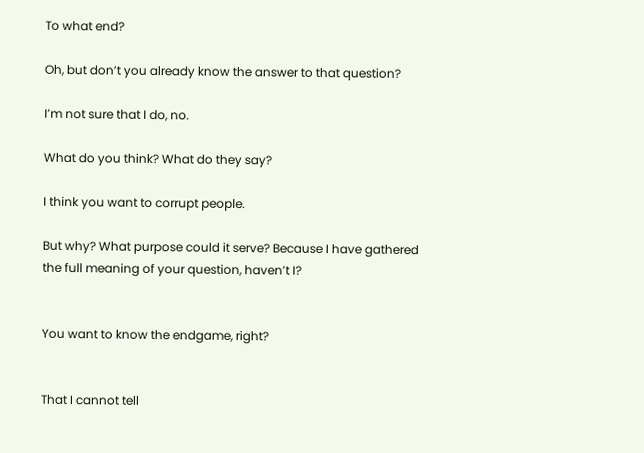To what end?

Oh, but don’t you already know the answer to that question?

I’m not sure that I do, no.

What do you think? What do they say?

I think you want to corrupt people.

But why? What purpose could it serve? Because I have gathered the full meaning of your question, haven’t I?


You want to know the endgame, right?


That I cannot tell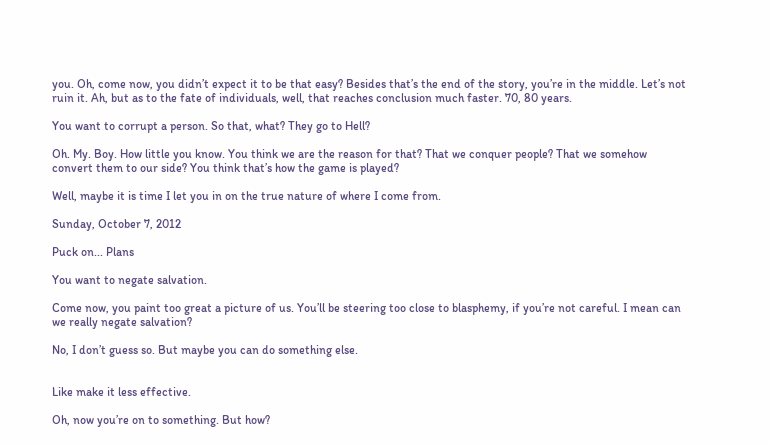you. Oh, come now, you didn’t expect it to be that easy? Besides that’s the end of the story, you’re in the middle. Let’s not ruin it. Ah, but as to the fate of individuals, well, that reaches conclusion much faster. 70, 80 years.

You want to corrupt a person. So that, what? They go to Hell?

Oh. My. Boy. How little you know. You think we are the reason for that? That we conquer people? That we somehow convert them to our side? You think that’s how the game is played?

Well, maybe it is time I let you in on the true nature of where I come from.

Sunday, October 7, 2012

Puck on... Plans

You want to negate salvation.

Come now, you paint too great a picture of us. You’ll be steering too close to blasphemy, if you’re not careful. I mean can we really negate salvation?

No, I don’t guess so. But maybe you can do something else.


Like make it less effective.

Oh, now you’re on to something. But how?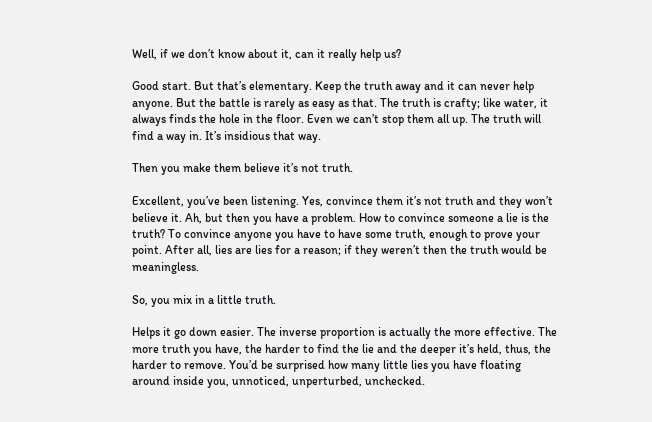Well, if we don’t know about it, can it really help us?

Good start. But that’s elementary. Keep the truth away and it can never help anyone. But the battle is rarely as easy as that. The truth is crafty; like water, it always finds the hole in the floor. Even we can’t stop them all up. The truth will find a way in. It’s insidious that way.

Then you make them believe it’s not truth.

Excellent, you’ve been listening. Yes, convince them it’s not truth and they won’t believe it. Ah, but then you have a problem. How to convince someone a lie is the truth? To convince anyone you have to have some truth, enough to prove your point. After all, lies are lies for a reason; if they weren’t then the truth would be meaningless.

So, you mix in a little truth.

Helps it go down easier. The inverse proportion is actually the more effective. The more truth you have, the harder to find the lie and the deeper it’s held, thus, the harder to remove. You’d be surprised how many little lies you have floating around inside you, unnoticed, unperturbed, unchecked.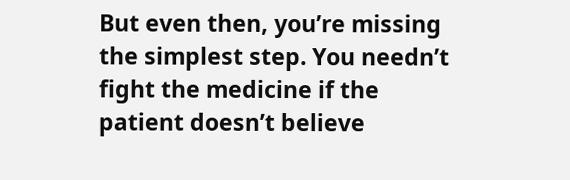But even then, you’re missing the simplest step. You needn’t fight the medicine if the patient doesn’t believe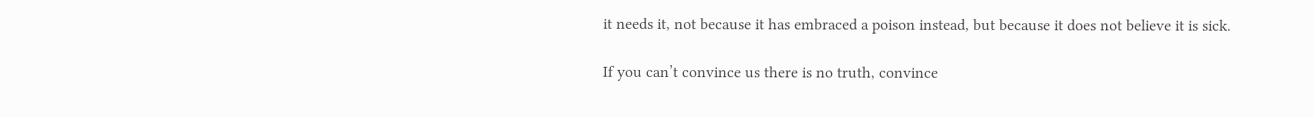it needs it, not because it has embraced a poison instead, but because it does not believe it is sick.

If you can’t convince us there is no truth, convince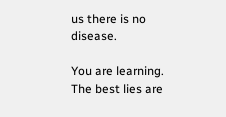us there is no disease.

You are learning. The best lies are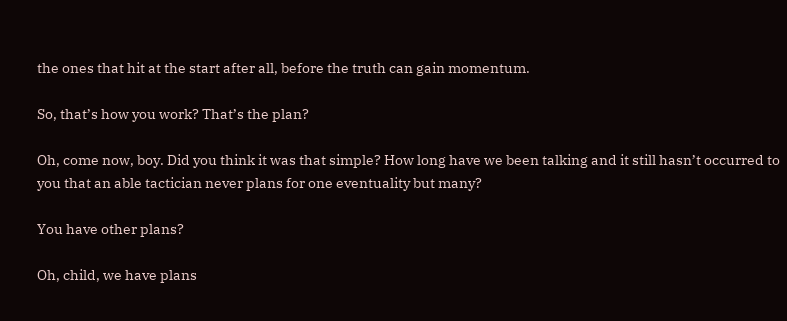the ones that hit at the start after all, before the truth can gain momentum.

So, that’s how you work? That’s the plan?

Oh, come now, boy. Did you think it was that simple? How long have we been talking and it still hasn’t occurred to you that an able tactician never plans for one eventuality but many?

You have other plans?

Oh, child, we have plans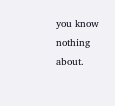you know nothing about.